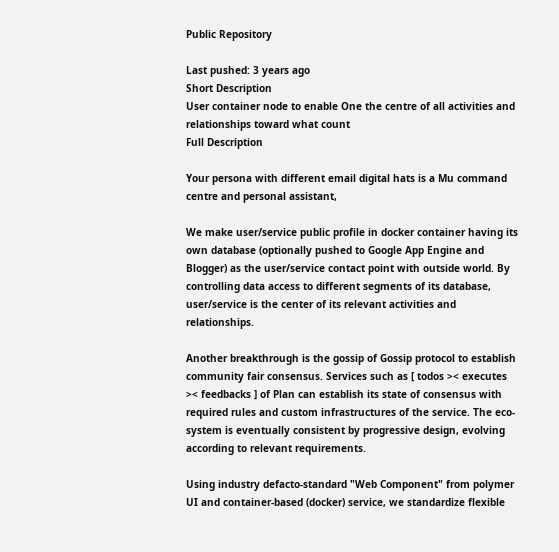Public Repository

Last pushed: 3 years ago
Short Description
User container node to enable One the centre of all activities and relationships toward what count
Full Description

Your persona with different email digital hats is a Mu command centre and personal assistant,

We make user/service public profile in docker container having its own database (optionally pushed to Google App Engine and Blogger) as the user/service contact point with outside world. By controlling data access to different segments of its database, user/service is the center of its relevant activities and relationships.

Another breakthrough is the gossip of Gossip protocol to establish community fair consensus. Services such as [ todos >< executes >< feedbacks ] of Plan can establish its state of consensus with required rules and custom infrastructures of the service. The eco-system is eventually consistent by progressive design, evolving according to relevant requirements.

Using industry defacto-standard "Web Component" from polymer UI and container-based (docker) service, we standardize flexible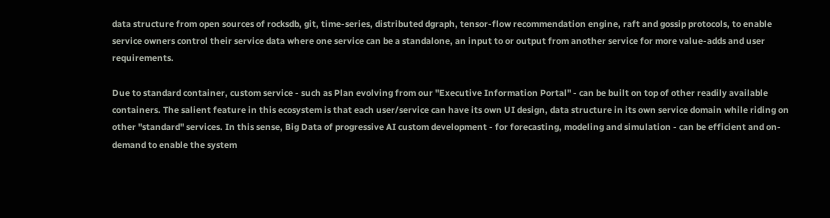data structure from open sources of rocksdb, git, time-series, distributed dgraph, tensor-flow recommendation engine, raft and gossip protocols, to enable service owners control their service data where one service can be a standalone, an input to or output from another service for more value-adds and user requirements.

Due to standard container, custom service - such as Plan evolving from our "Executive Information Portal" - can be built on top of other readily available containers. The salient feature in this ecosystem is that each user/service can have its own UI design, data structure in its own service domain while riding on other "standard" services. In this sense, Big Data of progressive AI custom development - for forecasting, modeling and simulation - can be efficient and on-demand to enable the system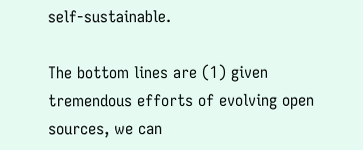self-sustainable.

The bottom lines are (1) given tremendous efforts of evolving open sources, we can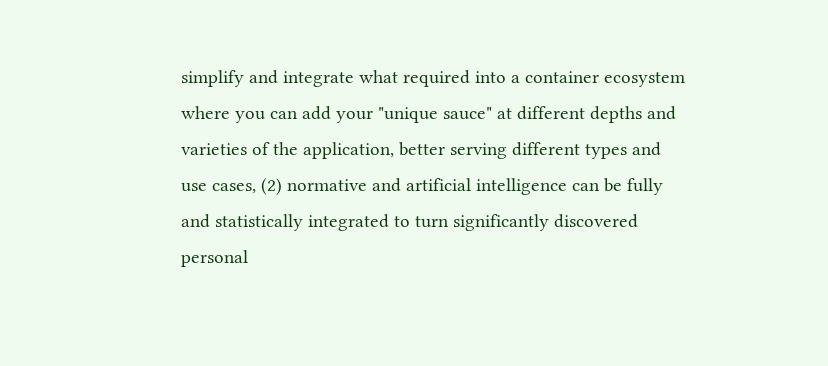simplify and integrate what required into a container ecosystem where you can add your "unique sauce" at different depths and varieties of the application, better serving different types and use cases, (2) normative and artificial intelligence can be fully and statistically integrated to turn significantly discovered personal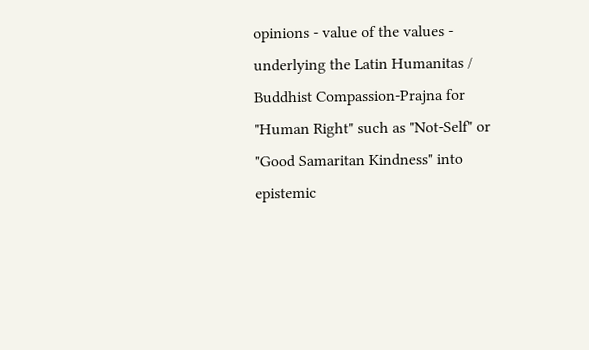opinions - value of the values - underlying the Latin Humanitas / Buddhist Compassion-Prajna for "Human Right" such as "Not-Self" or "Good Samaritan Kindness" into epistemic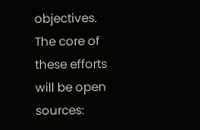objectives. The core of these efforts will be open sources: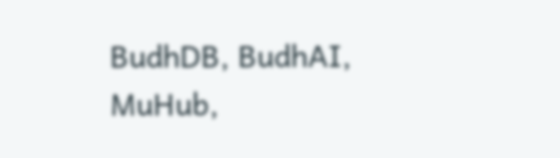BudhDB, BudhAI, MuHub,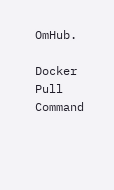OmHub.

Docker Pull Command